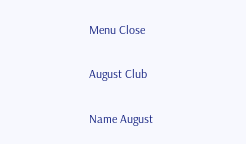Menu Close

August Club

Name August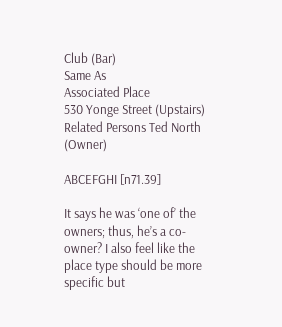Club (Bar)
Same As
Associated Place
530 Yonge Street (Upstairs)
Related Persons Ted North (Owner)

ABCEFGHI [n71.39]

It says he was ‘one of’ the owners; thus, he’s a co-owner? I also feel like the place type should be more specific but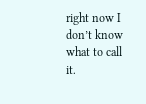right now I don’t know what to call it.